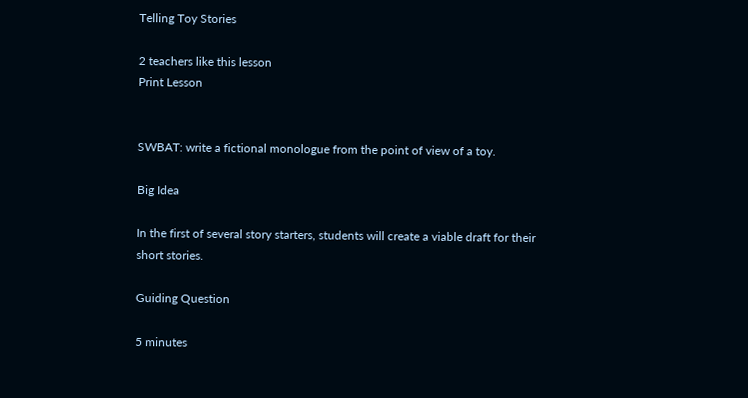Telling Toy Stories

2 teachers like this lesson
Print Lesson


SWBAT: write a fictional monologue from the point of view of a toy.

Big Idea

In the first of several story starters, students will create a viable draft for their short stories.

Guiding Question

5 minutes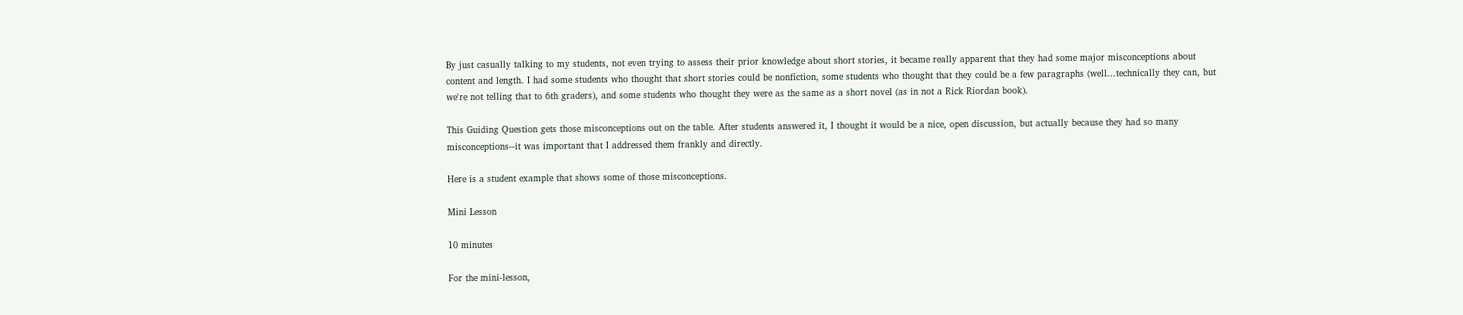By just casually talking to my students, not even trying to assess their prior knowledge about short stories, it became really apparent that they had some major misconceptions about content and length. I had some students who thought that short stories could be nonfiction, some students who thought that they could be a few paragraphs (well...technically they can, but we're not telling that to 6th graders), and some students who thought they were as the same as a short novel (as in not a Rick Riordan book).

This Guiding Question gets those misconceptions out on the table. After students answered it, I thought it would be a nice, open discussion, but actually because they had so many misconceptions--it was important that I addressed them frankly and directly.

Here is a student example that shows some of those misconceptions.

Mini Lesson

10 minutes

For the mini-lesson,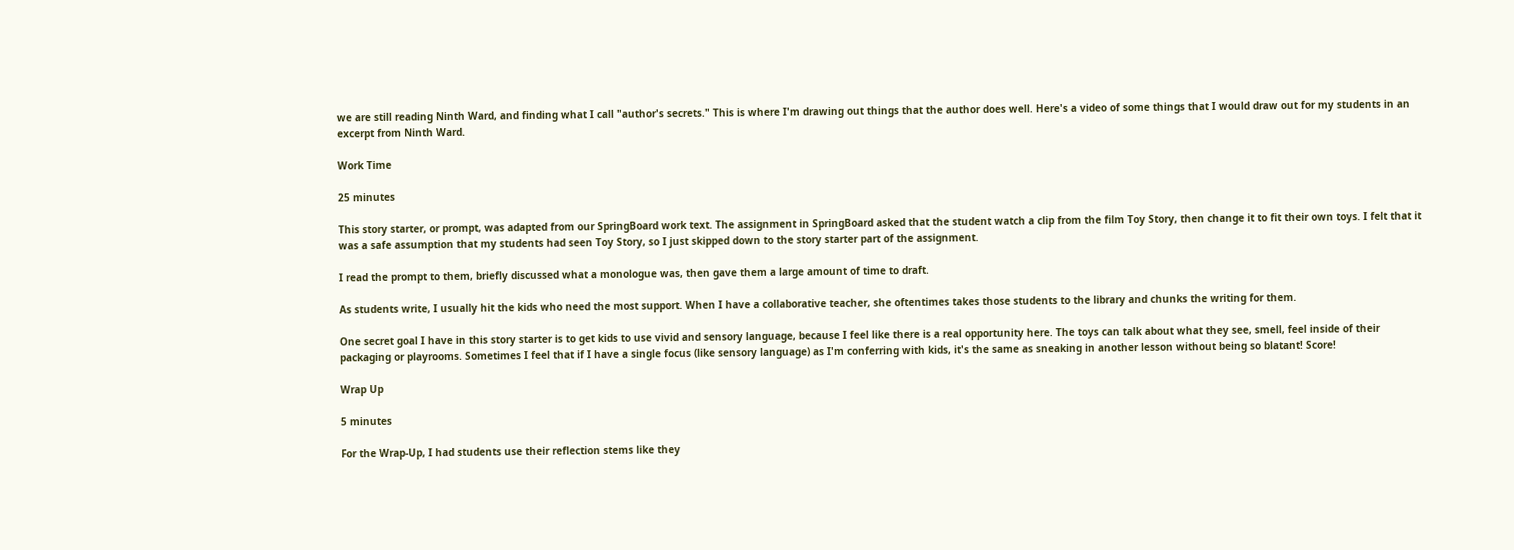we are still reading Ninth Ward, and finding what I call "author's secrets." This is where I'm drawing out things that the author does well. Here's a video of some things that I would draw out for my students in an excerpt from Ninth Ward.

Work Time

25 minutes

This story starter, or prompt, was adapted from our SpringBoard work text. The assignment in SpringBoard asked that the student watch a clip from the film Toy Story, then change it to fit their own toys. I felt that it was a safe assumption that my students had seen Toy Story, so I just skipped down to the story starter part of the assignment.

I read the prompt to them, briefly discussed what a monologue was, then gave them a large amount of time to draft.

As students write, I usually hit the kids who need the most support. When I have a collaborative teacher, she oftentimes takes those students to the library and chunks the writing for them.

One secret goal I have in this story starter is to get kids to use vivid and sensory language, because I feel like there is a real opportunity here. The toys can talk about what they see, smell, feel inside of their packaging or playrooms. Sometimes I feel that if I have a single focus (like sensory language) as I'm conferring with kids, it's the same as sneaking in another lesson without being so blatant! Score!

Wrap Up

5 minutes

For the Wrap-Up, I had students use their reflection stems like they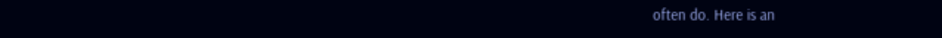often do. Here is an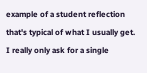example of a student reflection that's typical of what I usually get. I really only ask for a single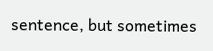sentence, but sometimes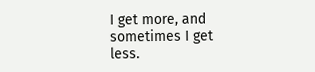I get more, and sometimes I get less.